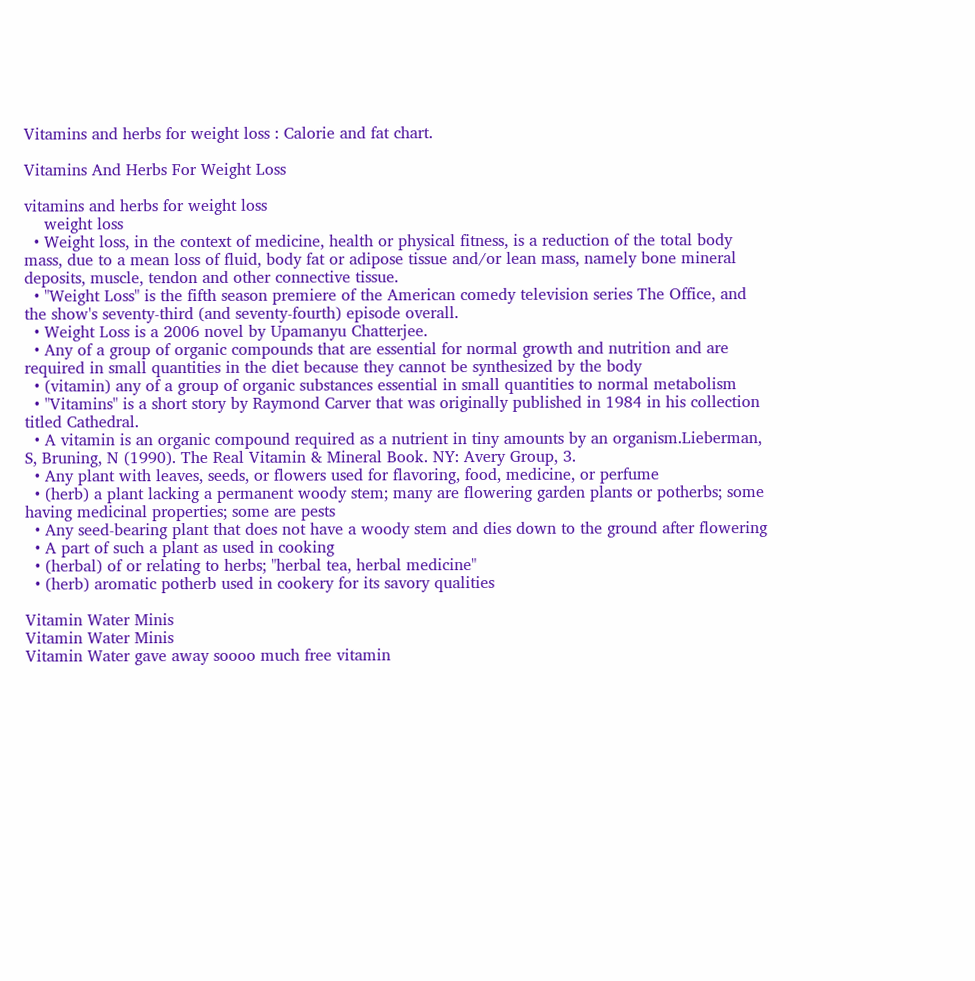Vitamins and herbs for weight loss : Calorie and fat chart.

Vitamins And Herbs For Weight Loss

vitamins and herbs for weight loss
    weight loss
  • Weight loss, in the context of medicine, health or physical fitness, is a reduction of the total body mass, due to a mean loss of fluid, body fat or adipose tissue and/or lean mass, namely bone mineral deposits, muscle, tendon and other connective tissue.
  • "Weight Loss" is the fifth season premiere of the American comedy television series The Office, and the show's seventy-third (and seventy-fourth) episode overall.
  • Weight Loss is a 2006 novel by Upamanyu Chatterjee.
  • Any of a group of organic compounds that are essential for normal growth and nutrition and are required in small quantities in the diet because they cannot be synthesized by the body
  • (vitamin) any of a group of organic substances essential in small quantities to normal metabolism
  • "Vitamins" is a short story by Raymond Carver that was originally published in 1984 in his collection titled Cathedral.
  • A vitamin is an organic compound required as a nutrient in tiny amounts by an organism.Lieberman, S, Bruning, N (1990). The Real Vitamin & Mineral Book. NY: Avery Group, 3.
  • Any plant with leaves, seeds, or flowers used for flavoring, food, medicine, or perfume
  • (herb) a plant lacking a permanent woody stem; many are flowering garden plants or potherbs; some having medicinal properties; some are pests
  • Any seed-bearing plant that does not have a woody stem and dies down to the ground after flowering
  • A part of such a plant as used in cooking
  • (herbal) of or relating to herbs; "herbal tea, herbal medicine"
  • (herb) aromatic potherb used in cookery for its savory qualities

Vitamin Water Minis
Vitamin Water Minis
Vitamin Water gave away soooo much free vitamin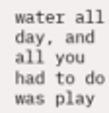water all day, and all you had to do was play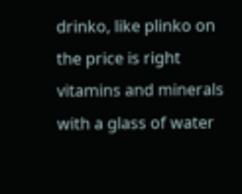drinko, like plinko on the price is right
vitamins and minerals with a glass of water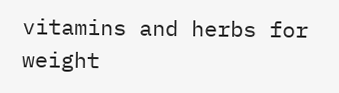vitamins and herbs for weight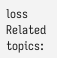loss
Related topics: